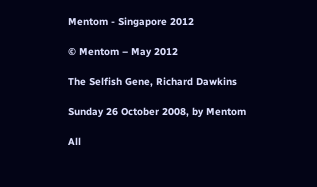Mentom - Singapore 2012

© Mentom – May 2012

The Selfish Gene, Richard Dawkins

Sunday 26 October 2008, by Mentom

All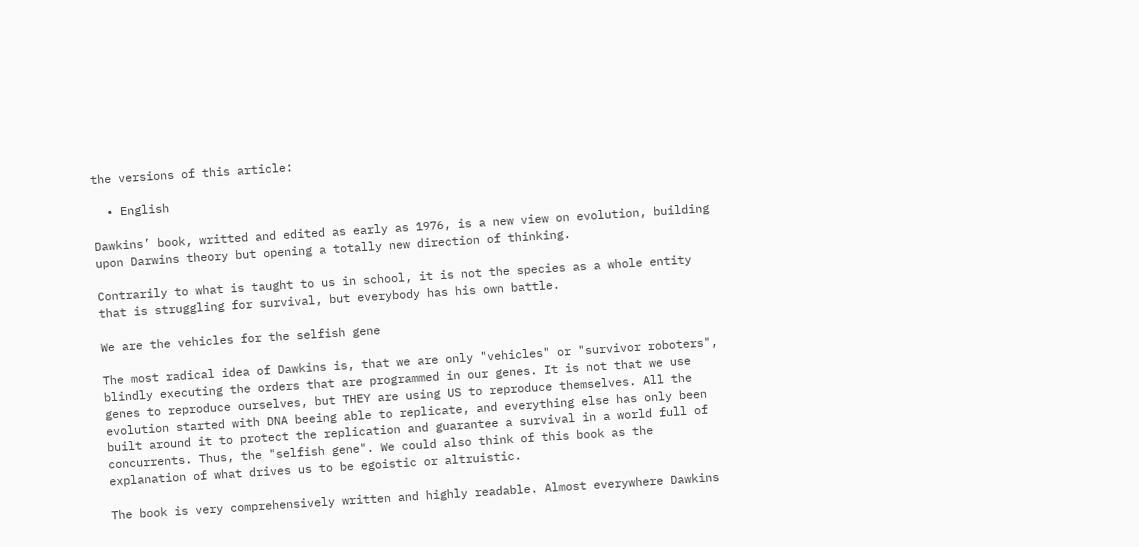the versions of this article:

  • English

Dawkins’ book, writted and edited as early as 1976, is a new view on evolution, building upon Darwins theory but opening a totally new direction of thinking.

Contrarily to what is taught to us in school, it is not the species as a whole entity that is struggling for survival, but everybody has his own battle.

We are the vehicles for the selfish gene

The most radical idea of Dawkins is, that we are only "vehicles" or "survivor roboters", blindly executing the orders that are programmed in our genes. It is not that we use genes to reproduce ourselves, but THEY are using US to reproduce themselves. All the evolution started with DNA beeing able to replicate, and everything else has only been built around it to protect the replication and guarantee a survival in a world full of concurrents. Thus, the "selfish gene". We could also think of this book as the explanation of what drives us to be egoistic or altruistic.

The book is very comprehensively written and highly readable. Almost everywhere Dawkins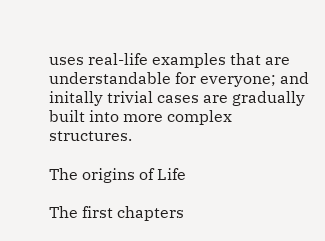uses real-life examples that are understandable for everyone; and initally trivial cases are gradually built into more complex structures.

The origins of Life

The first chapters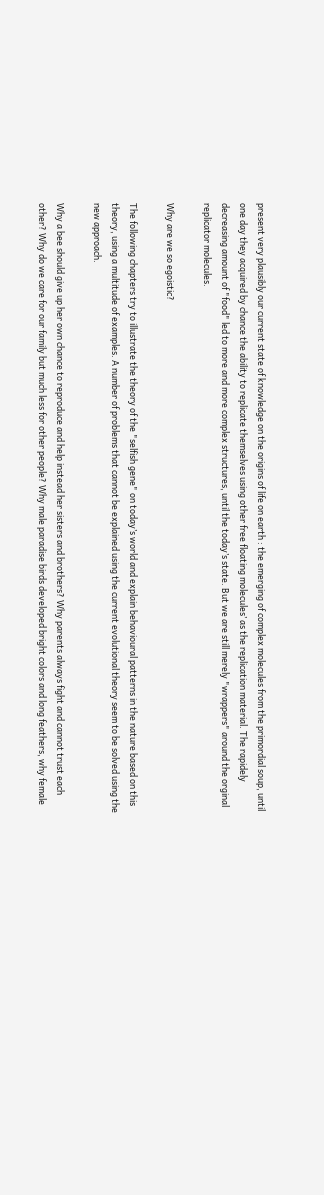present very plausibly our current state of knowledge on the origins of life on earth : the emerging of complex molecules from the primordial soup, until one day they acquired by chance the ability to replicate themselves using other free floating molecules’ as the replication material. The rapidely decreasing amount of "food" led to more and more complex structures, until the today’s state. But we are still merely "wrappers" around the orginal replicator molecules.

Why are we so egoistic?

The following chapters try to illustrate the theory of the "selfish gene" on today’s world and explain behavioural patterns in the nature based on this theory, using a multitude of examples. A number of problems that cannot be explained using the current evolutional theory seem to be solved using the new approach.

Why a bee should give up her own chance to reproduce and help instead her sisters and brothers? Why parents always fight and cannot trust each other? Why do we care for our family but much less for other people? Why male paradise birds developed bright colors and long feathers, why female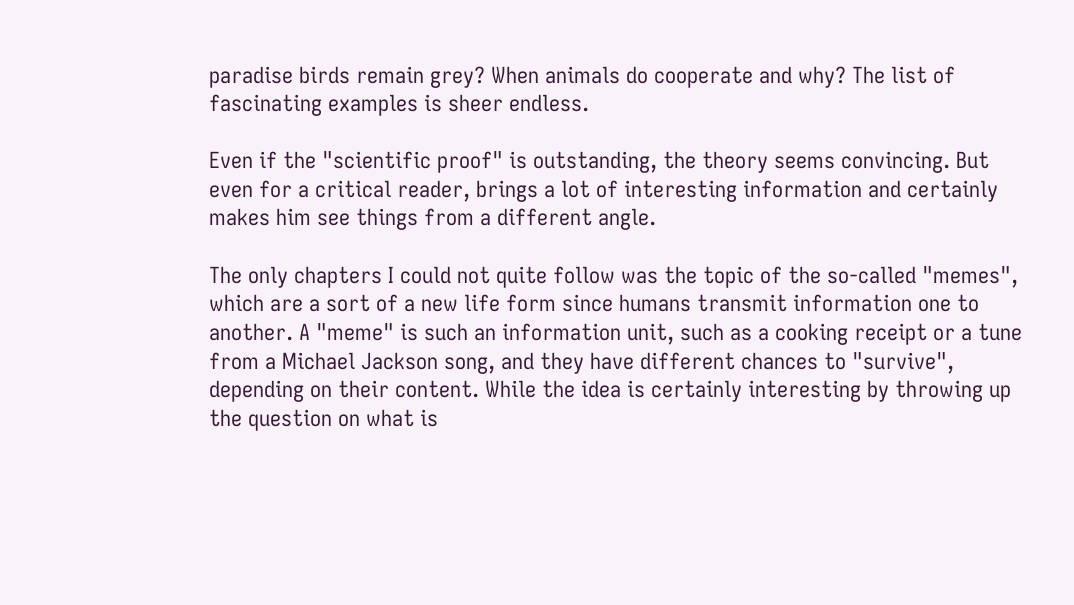paradise birds remain grey? When animals do cooperate and why? The list of fascinating examples is sheer endless.

Even if the "scientific proof" is outstanding, the theory seems convincing. But even for a critical reader, brings a lot of interesting information and certainly makes him see things from a different angle.

The only chapters I could not quite follow was the topic of the so-called "memes", which are a sort of a new life form since humans transmit information one to another. A "meme" is such an information unit, such as a cooking receipt or a tune from a Michael Jackson song, and they have different chances to "survive", depending on their content. While the idea is certainly interesting by throwing up the question on what is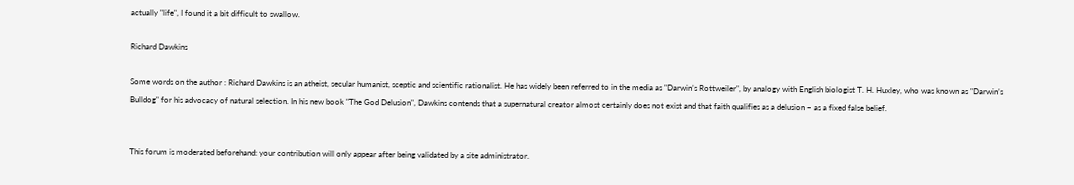actually "life", I found it a bit difficult to swallow.

Richard Dawkins

Some words on the author : Richard Dawkins is an atheist, secular humanist, sceptic and scientific rationalist. He has widely been referred to in the media as "Darwin’s Rottweiler", by analogy with English biologist T. H. Huxley, who was known as "Darwin’s Bulldog" for his advocacy of natural selection. In his new book "The God Delusion", Dawkins contends that a supernatural creator almost certainly does not exist and that faith qualifies as a delusion − as a fixed false belief.


This forum is moderated beforehand: your contribution will only appear after being validated by a site administrator.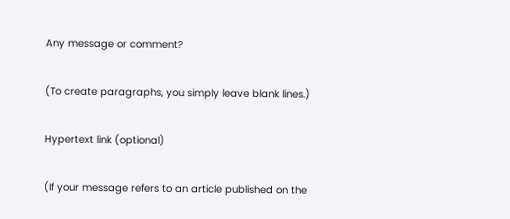Any message or comment?

(To create paragraphs, you simply leave blank lines.)

Hypertext link (optional)

(If your message refers to an article published on the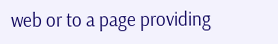web or to a page providing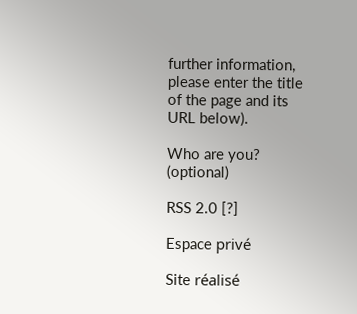further information, please enter the title of the page and its URL below).

Who are you? (optional)

RSS 2.0 [?]

Espace privé

Site réalisé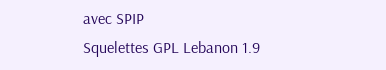avec SPIP
Squelettes GPL Lebanon 1.9